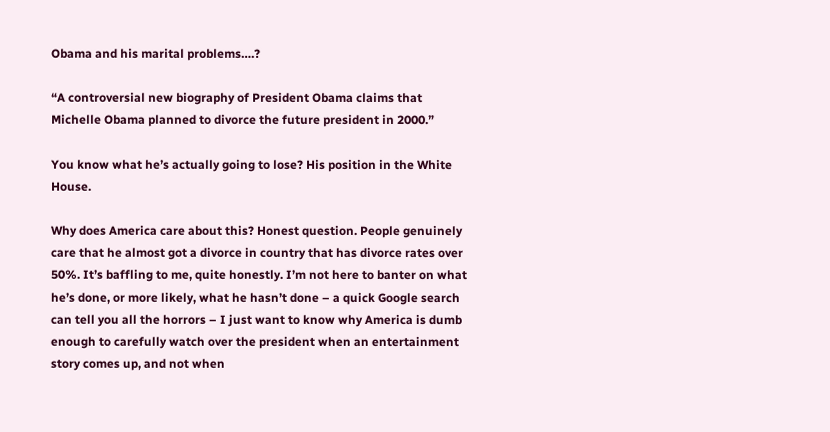Obama and his marital problems….?

“A controversial new biography of President Obama claims that Michelle Obama planned to divorce the future president in 2000.”

You know what he’s actually going to lose? His position in the White House.

Why does America care about this? Honest question. People genuinely care that he almost got a divorce in country that has divorce rates over 50%. It’s baffling to me, quite honestly. I’m not here to banter on what he’s done, or more likely, what he hasn’t done – a quick Google search can tell you all the horrors – I just want to know why America is dumb enough to carefully watch over the president when an entertainment story comes up, and not when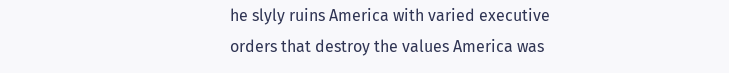he slyly ruins America with varied executive orders that destroy the values America was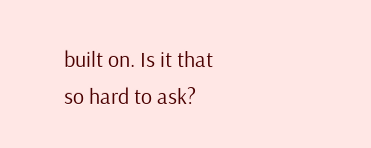built on. Is it that so hard to ask?